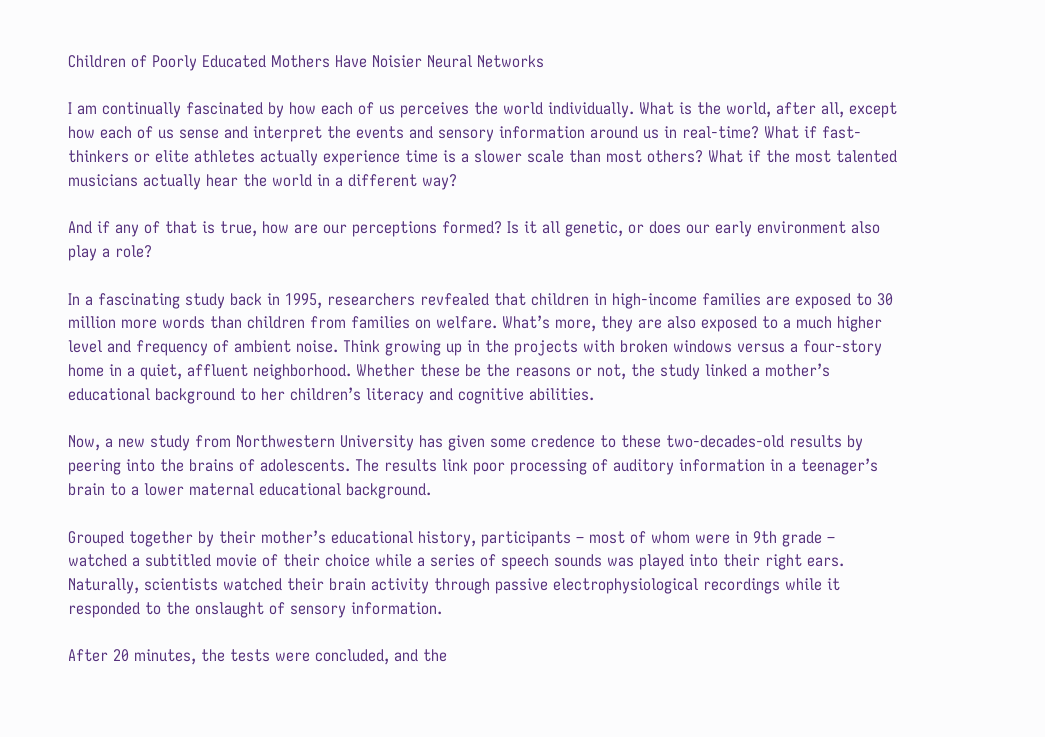Children of Poorly Educated Mothers Have Noisier Neural Networks

I am continually fascinated by how each of us perceives the world individually. What is the world, after all, except how each of us sense and interpret the events and sensory information around us in real-time? What if fast-thinkers or elite athletes actually experience time is a slower scale than most others? What if the most talented musicians actually hear the world in a different way?

And if any of that is true, how are our perceptions formed? Is it all genetic, or does our early environment also play a role?

In a fascinating study back in 1995, researchers revfealed that children in high-income families are exposed to 30 million more words than children from families on welfare. What’s more, they are also exposed to a much higher level and frequency of ambient noise. Think growing up in the projects with broken windows versus a four-story home in a quiet, affluent neighborhood. Whether these be the reasons or not, the study linked a mother’s educational background to her children’s literacy and cognitive abilities.

Now, a new study from Northwestern University has given some credence to these two-decades-old results by peering into the brains of adolescents. The results link poor processing of auditory information in a teenager’s brain to a lower maternal educational background.

Grouped together by their mother’s educational history, participants – most of whom were in 9th grade – watched a subtitled movie of their choice while a series of speech sounds was played into their right ears. Naturally, scientists watched their brain activity through passive electrophysiological recordings while it responded to the onslaught of sensory information.

After 20 minutes, the tests were concluded, and the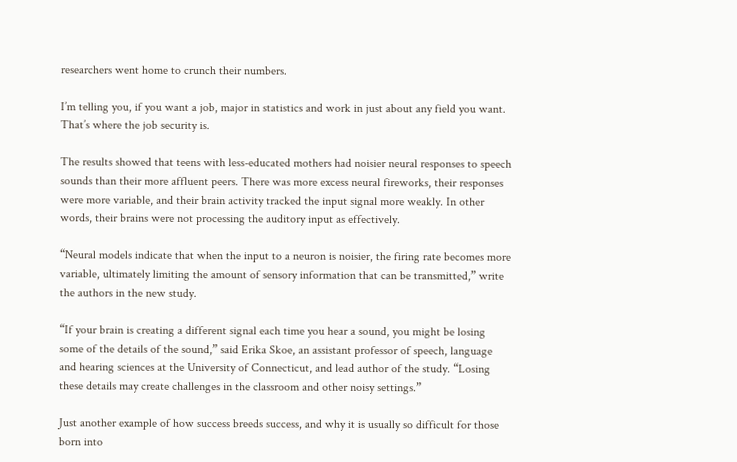researchers went home to crunch their numbers.

I’m telling you, if you want a job, major in statistics and work in just about any field you want. That’s where the job security is.

The results showed that teens with less-educated mothers had noisier neural responses to speech sounds than their more affluent peers. There was more excess neural fireworks, their responses were more variable, and their brain activity tracked the input signal more weakly. In other words, their brains were not processing the auditory input as effectively.

“Neural models indicate that when the input to a neuron is noisier, the firing rate becomes more variable, ultimately limiting the amount of sensory information that can be transmitted,” write the authors in the new study.

“If your brain is creating a different signal each time you hear a sound, you might be losing some of the details of the sound,” said Erika Skoe, an assistant professor of speech, language and hearing sciences at the University of Connecticut, and lead author of the study. “Losing these details may create challenges in the classroom and other noisy settings.”

Just another example of how success breeds success, and why it is usually so difficult for those born into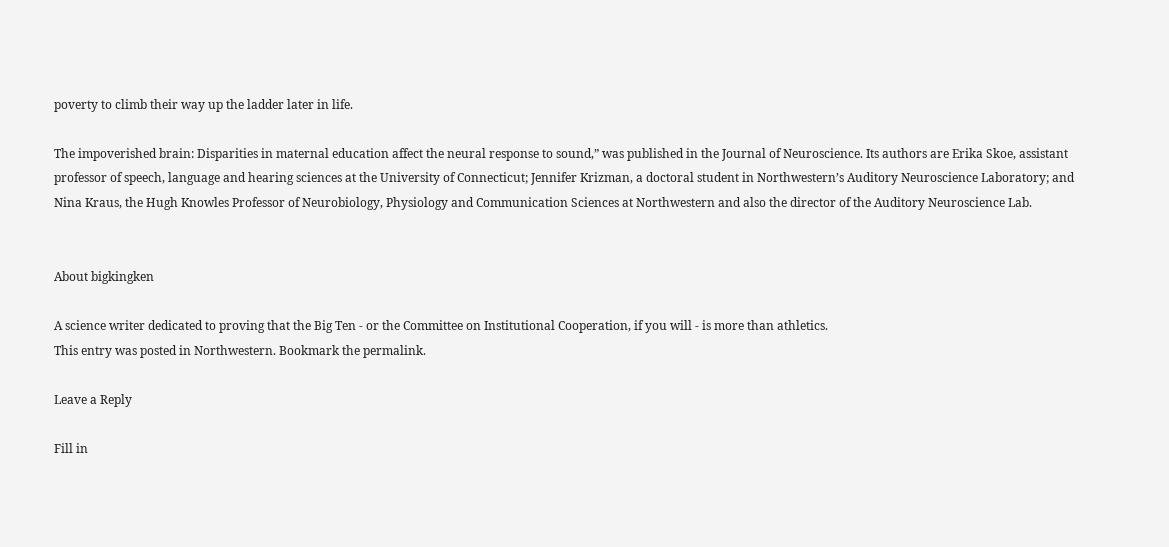poverty to climb their way up the ladder later in life.

The impoverished brain: Disparities in maternal education affect the neural response to sound,” was published in the Journal of Neuroscience. Its authors are Erika Skoe, assistant professor of speech, language and hearing sciences at the University of Connecticut; Jennifer Krizman, a doctoral student in Northwestern’s Auditory Neuroscience Laboratory; and Nina Kraus, the Hugh Knowles Professor of Neurobiology, Physiology and Communication Sciences at Northwestern and also the director of the Auditory Neuroscience Lab.


About bigkingken

A science writer dedicated to proving that the Big Ten - or the Committee on Institutional Cooperation, if you will - is more than athletics.
This entry was posted in Northwestern. Bookmark the permalink.

Leave a Reply

Fill in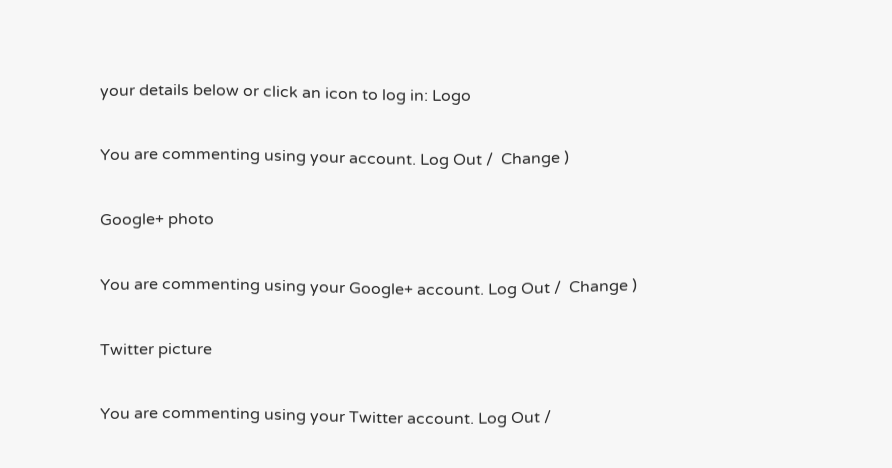your details below or click an icon to log in: Logo

You are commenting using your account. Log Out /  Change )

Google+ photo

You are commenting using your Google+ account. Log Out /  Change )

Twitter picture

You are commenting using your Twitter account. Log Out /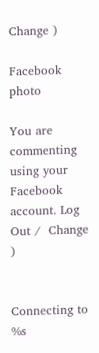Change )

Facebook photo

You are commenting using your Facebook account. Log Out /  Change )


Connecting to %s